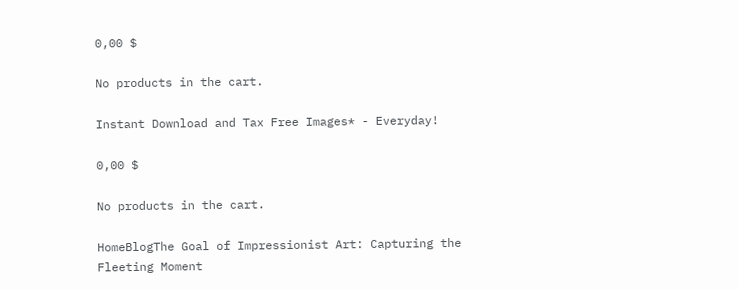0,00 $

No products in the cart.

Instant Download and Tax Free Images* - Everyday!

0,00 $

No products in the cart.

HomeBlogThe Goal of Impressionist Art: Capturing the Fleeting Moment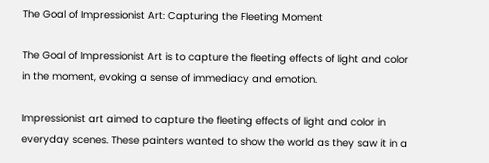The Goal of Impressionist Art: Capturing the Fleeting Moment

The Goal of Impressionist Art is to capture the fleeting effects of light and color in the moment, evoking a sense of immediacy and emotion.

Impressionist art aimed to capture the fleeting effects of light and color in everyday scenes. These painters wanted to show the world as they saw it in a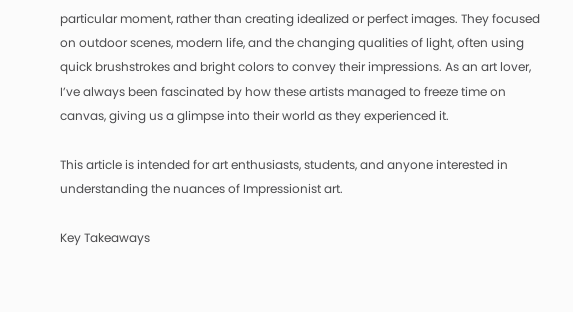particular moment, rather than creating idealized or perfect images. They focused on outdoor scenes, modern life, and the changing qualities of light, often using quick brushstrokes and bright colors to convey their impressions. As an art lover, I’ve always been fascinated by how these artists managed to freeze time on canvas, giving us a glimpse into their world as they experienced it.

This article is intended for art enthusiasts, students, and anyone interested in understanding the nuances of Impressionist art.

Key Takeaways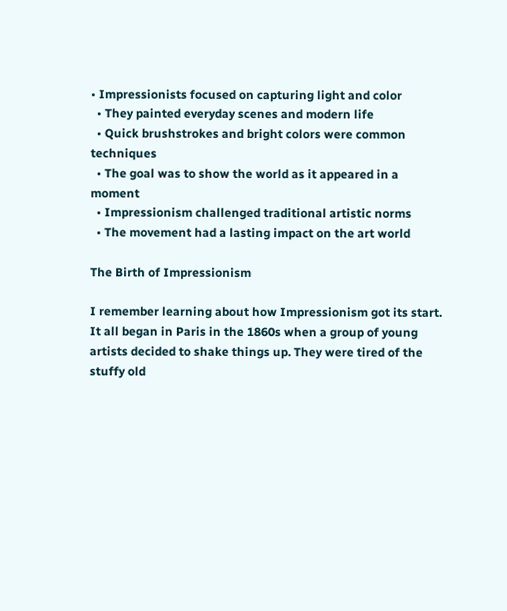• Impressionists focused on capturing light and color
  • They painted everyday scenes and modern life
  • Quick brushstrokes and bright colors were common techniques
  • The goal was to show the world as it appeared in a moment
  • Impressionism challenged traditional artistic norms
  • The movement had a lasting impact on the art world

The Birth of Impressionism

I remember learning about how Impressionism got its start. It all began in Paris in the 1860s when a group of young artists decided to shake things up. They were tired of the stuffy old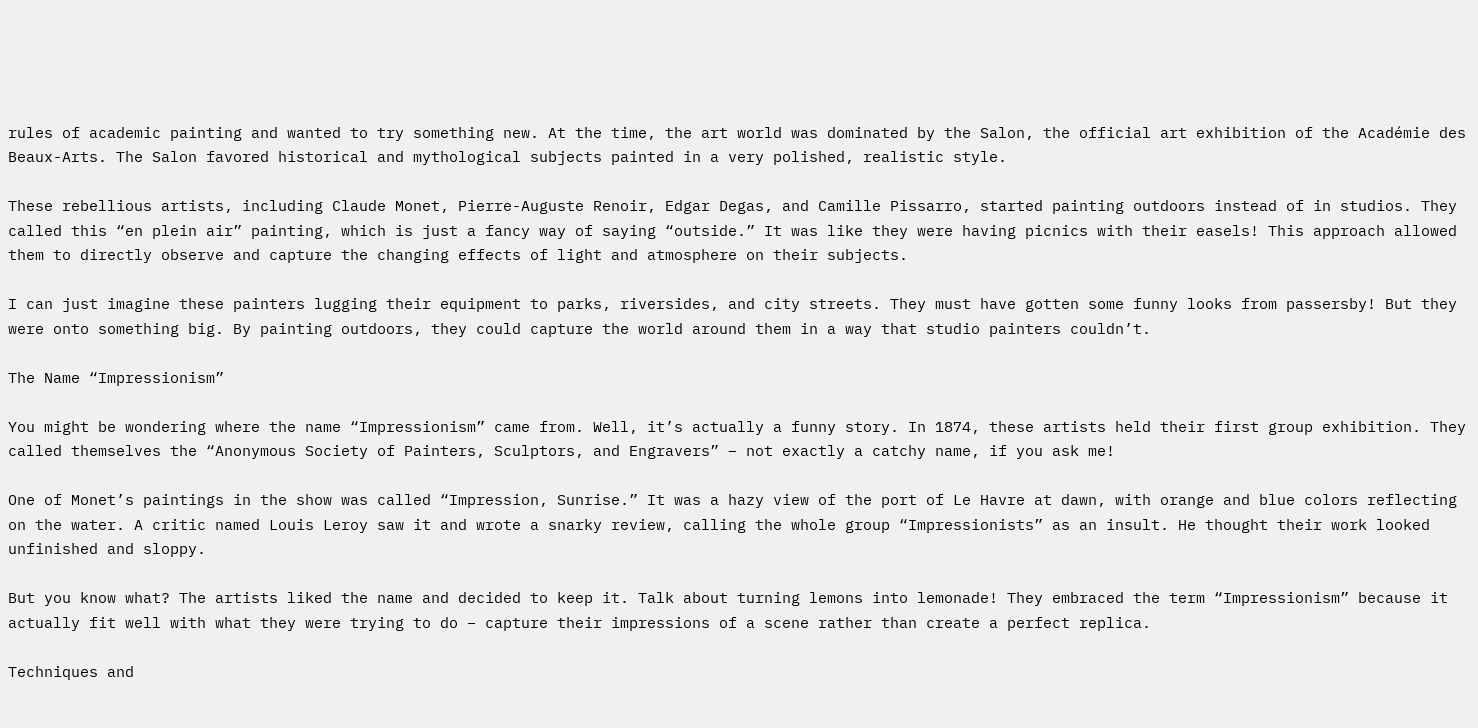rules of academic painting and wanted to try something new. At the time, the art world was dominated by the Salon, the official art exhibition of the Académie des Beaux-Arts. The Salon favored historical and mythological subjects painted in a very polished, realistic style.

These rebellious artists, including Claude Monet, Pierre-Auguste Renoir, Edgar Degas, and Camille Pissarro, started painting outdoors instead of in studios. They called this “en plein air” painting, which is just a fancy way of saying “outside.” It was like they were having picnics with their easels! This approach allowed them to directly observe and capture the changing effects of light and atmosphere on their subjects.

I can just imagine these painters lugging their equipment to parks, riversides, and city streets. They must have gotten some funny looks from passersby! But they were onto something big. By painting outdoors, they could capture the world around them in a way that studio painters couldn’t.

The Name “Impressionism”

You might be wondering where the name “Impressionism” came from. Well, it’s actually a funny story. In 1874, these artists held their first group exhibition. They called themselves the “Anonymous Society of Painters, Sculptors, and Engravers” – not exactly a catchy name, if you ask me!

One of Monet’s paintings in the show was called “Impression, Sunrise.” It was a hazy view of the port of Le Havre at dawn, with orange and blue colors reflecting on the water. A critic named Louis Leroy saw it and wrote a snarky review, calling the whole group “Impressionists” as an insult. He thought their work looked unfinished and sloppy.

But you know what? The artists liked the name and decided to keep it. Talk about turning lemons into lemonade! They embraced the term “Impressionism” because it actually fit well with what they were trying to do – capture their impressions of a scene rather than create a perfect replica.

Techniques and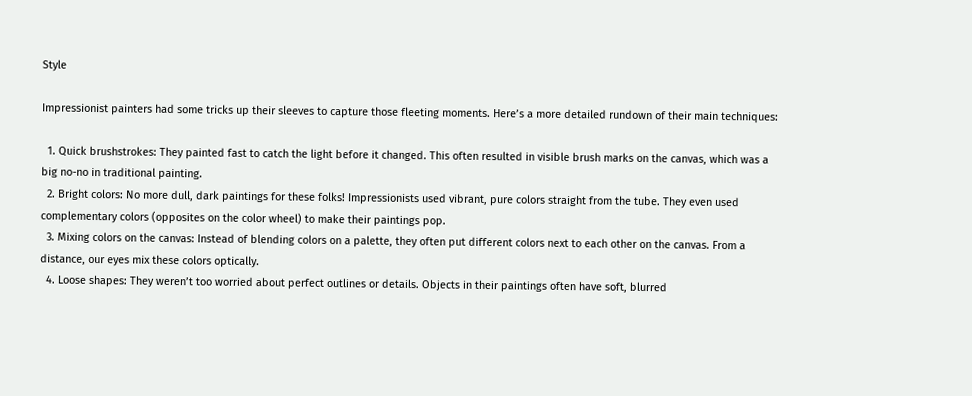Style

Impressionist painters had some tricks up their sleeves to capture those fleeting moments. Here’s a more detailed rundown of their main techniques:

  1. Quick brushstrokes: They painted fast to catch the light before it changed. This often resulted in visible brush marks on the canvas, which was a big no-no in traditional painting.
  2. Bright colors: No more dull, dark paintings for these folks! Impressionists used vibrant, pure colors straight from the tube. They even used complementary colors (opposites on the color wheel) to make their paintings pop.
  3. Mixing colors on the canvas: Instead of blending colors on a palette, they often put different colors next to each other on the canvas. From a distance, our eyes mix these colors optically.
  4. Loose shapes: They weren’t too worried about perfect outlines or details. Objects in their paintings often have soft, blurred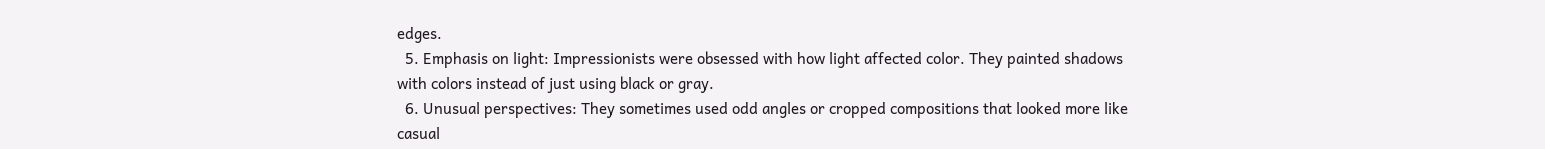edges.
  5. Emphasis on light: Impressionists were obsessed with how light affected color. They painted shadows with colors instead of just using black or gray.
  6. Unusual perspectives: They sometimes used odd angles or cropped compositions that looked more like casual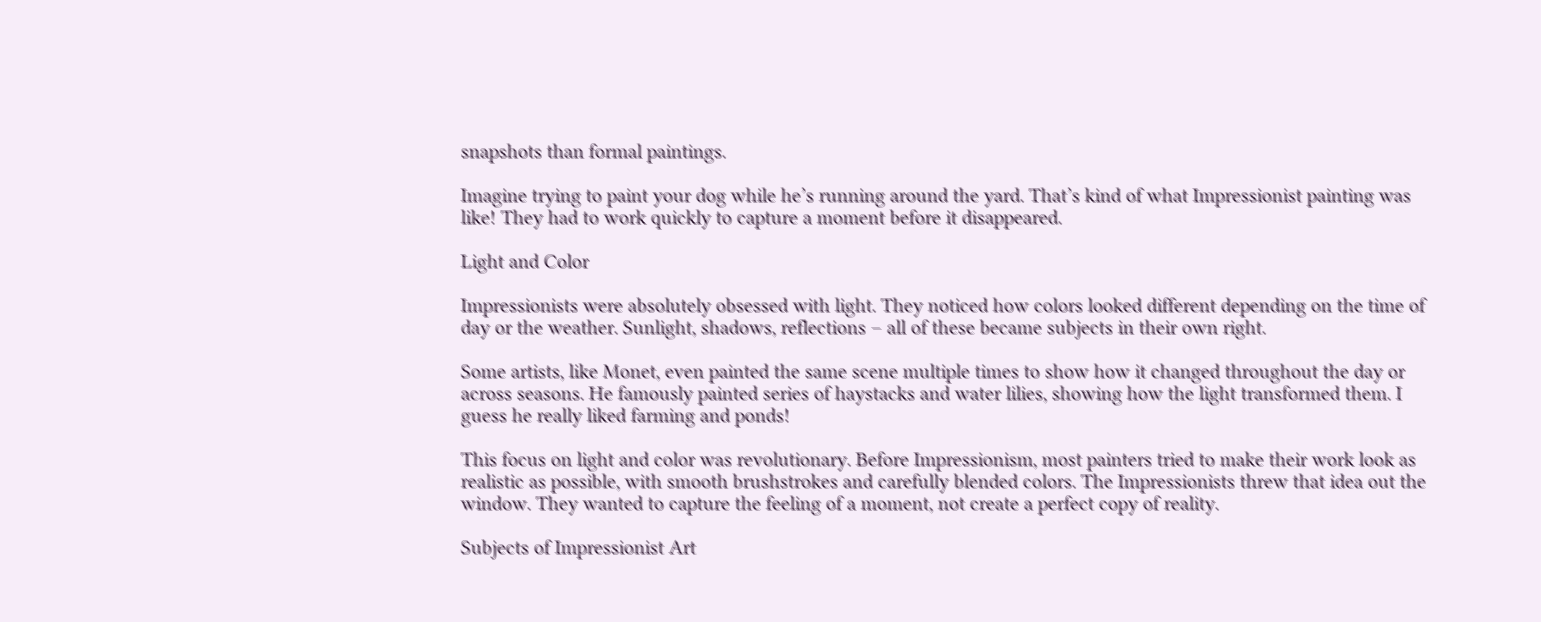snapshots than formal paintings.

Imagine trying to paint your dog while he’s running around the yard. That’s kind of what Impressionist painting was like! They had to work quickly to capture a moment before it disappeared.

Light and Color

Impressionists were absolutely obsessed with light. They noticed how colors looked different depending on the time of day or the weather. Sunlight, shadows, reflections – all of these became subjects in their own right.

Some artists, like Monet, even painted the same scene multiple times to show how it changed throughout the day or across seasons. He famously painted series of haystacks and water lilies, showing how the light transformed them. I guess he really liked farming and ponds!

This focus on light and color was revolutionary. Before Impressionism, most painters tried to make their work look as realistic as possible, with smooth brushstrokes and carefully blended colors. The Impressionists threw that idea out the window. They wanted to capture the feeling of a moment, not create a perfect copy of reality.

Subjects of Impressionist Art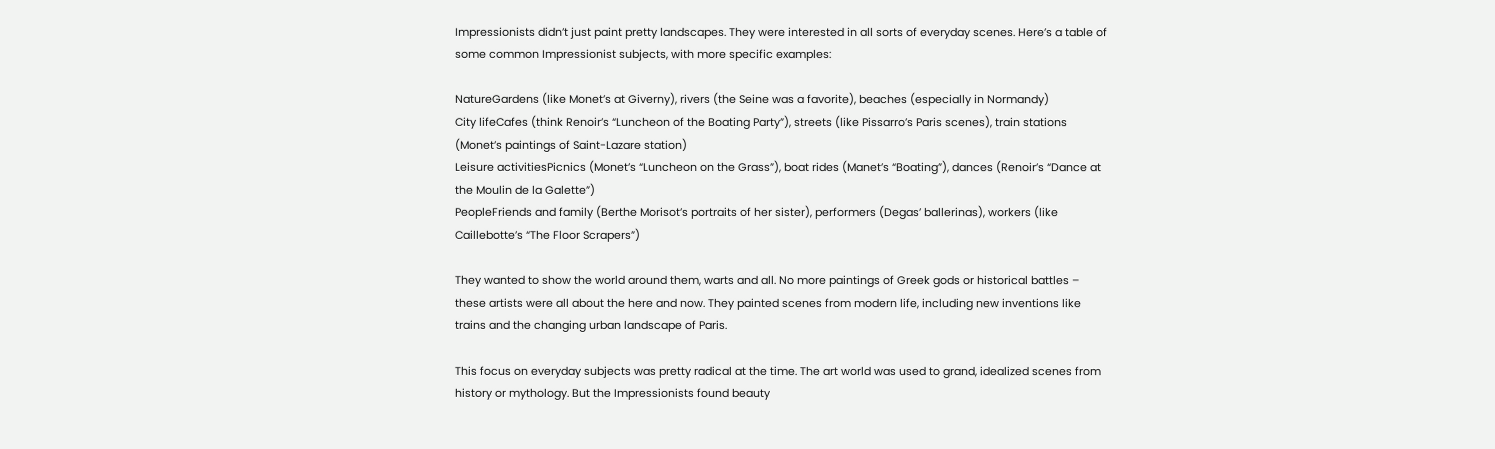Impressionists didn’t just paint pretty landscapes. They were interested in all sorts of everyday scenes. Here’s a table of some common Impressionist subjects, with more specific examples:

NatureGardens (like Monet’s at Giverny), rivers (the Seine was a favorite), beaches (especially in Normandy)
City lifeCafes (think Renoir’s “Luncheon of the Boating Party”), streets (like Pissarro’s Paris scenes), train stations (Monet’s paintings of Saint-Lazare station)
Leisure activitiesPicnics (Monet’s “Luncheon on the Grass”), boat rides (Manet’s “Boating”), dances (Renoir’s “Dance at the Moulin de la Galette”)
PeopleFriends and family (Berthe Morisot’s portraits of her sister), performers (Degas’ ballerinas), workers (like Caillebotte’s “The Floor Scrapers”)

They wanted to show the world around them, warts and all. No more paintings of Greek gods or historical battles – these artists were all about the here and now. They painted scenes from modern life, including new inventions like trains and the changing urban landscape of Paris.

This focus on everyday subjects was pretty radical at the time. The art world was used to grand, idealized scenes from history or mythology. But the Impressionists found beauty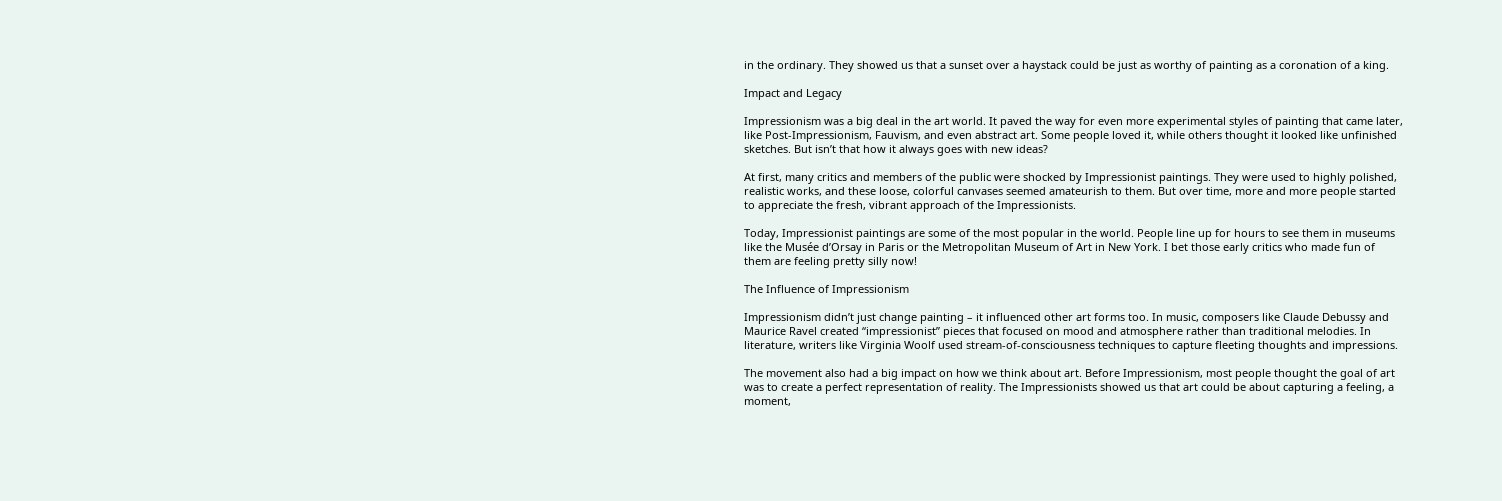in the ordinary. They showed us that a sunset over a haystack could be just as worthy of painting as a coronation of a king.

Impact and Legacy

Impressionism was a big deal in the art world. It paved the way for even more experimental styles of painting that came later, like Post-Impressionism, Fauvism, and even abstract art. Some people loved it, while others thought it looked like unfinished sketches. But isn’t that how it always goes with new ideas?

At first, many critics and members of the public were shocked by Impressionist paintings. They were used to highly polished, realistic works, and these loose, colorful canvases seemed amateurish to them. But over time, more and more people started to appreciate the fresh, vibrant approach of the Impressionists.

Today, Impressionist paintings are some of the most popular in the world. People line up for hours to see them in museums like the Musée d’Orsay in Paris or the Metropolitan Museum of Art in New York. I bet those early critics who made fun of them are feeling pretty silly now!

The Influence of Impressionism

Impressionism didn’t just change painting – it influenced other art forms too. In music, composers like Claude Debussy and Maurice Ravel created “impressionist” pieces that focused on mood and atmosphere rather than traditional melodies. In literature, writers like Virginia Woolf used stream-of-consciousness techniques to capture fleeting thoughts and impressions.

The movement also had a big impact on how we think about art. Before Impressionism, most people thought the goal of art was to create a perfect representation of reality. The Impressionists showed us that art could be about capturing a feeling, a moment,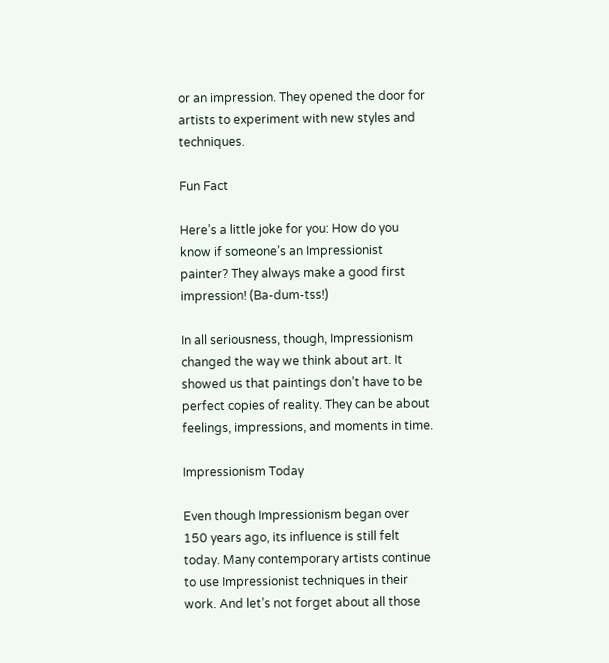or an impression. They opened the door for artists to experiment with new styles and techniques.

Fun Fact

Here’s a little joke for you: How do you know if someone’s an Impressionist painter? They always make a good first impression! (Ba-dum-tss!)

In all seriousness, though, Impressionism changed the way we think about art. It showed us that paintings don’t have to be perfect copies of reality. They can be about feelings, impressions, and moments in time.

Impressionism Today

Even though Impressionism began over 150 years ago, its influence is still felt today. Many contemporary artists continue to use Impressionist techniques in their work. And let’s not forget about all those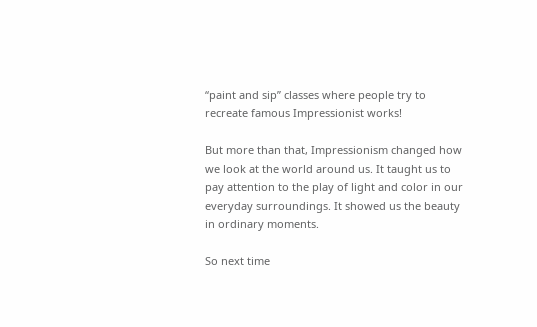“paint and sip” classes where people try to recreate famous Impressionist works!

But more than that, Impressionism changed how we look at the world around us. It taught us to pay attention to the play of light and color in our everyday surroundings. It showed us the beauty in ordinary moments.

So next time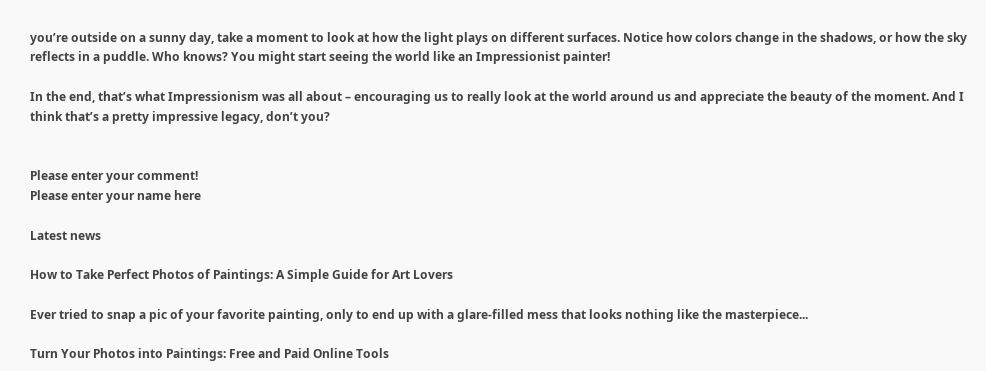you’re outside on a sunny day, take a moment to look at how the light plays on different surfaces. Notice how colors change in the shadows, or how the sky reflects in a puddle. Who knows? You might start seeing the world like an Impressionist painter!

In the end, that’s what Impressionism was all about – encouraging us to really look at the world around us and appreciate the beauty of the moment. And I think that’s a pretty impressive legacy, don’t you?


Please enter your comment!
Please enter your name here

Latest news

How to Take Perfect Photos of Paintings: A Simple Guide for Art Lovers

Ever tried to snap a pic of your favorite painting, only to end up with a glare-filled mess that looks nothing like the masterpiece...

Turn Your Photos into Paintings: Free and Paid Online Tools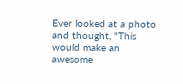Ever looked at a photo and thought, "This would make an awesome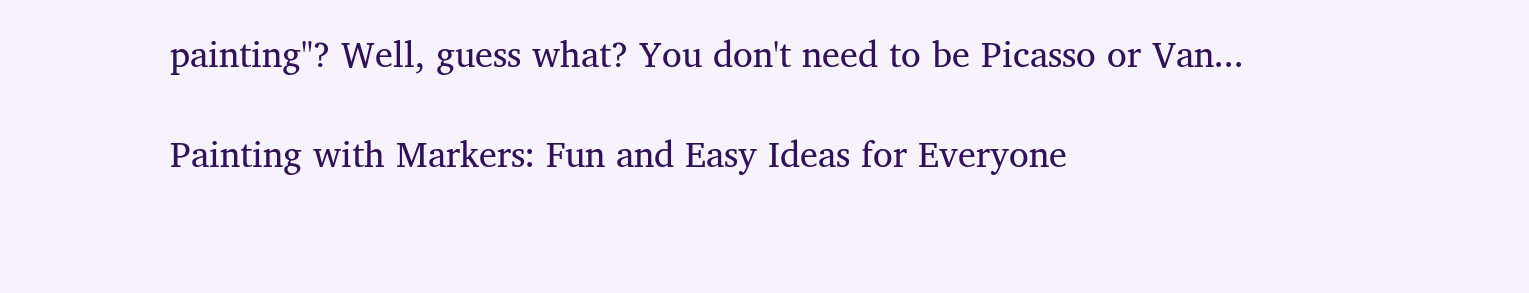painting"? Well, guess what? You don't need to be Picasso or Van...

Painting with Markers: Fun and Easy Ideas for Everyone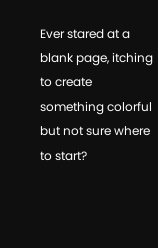Ever stared at a blank page, itching to create something colorful but not sure where to start?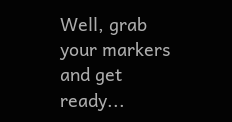Well, grab your markers and get ready...